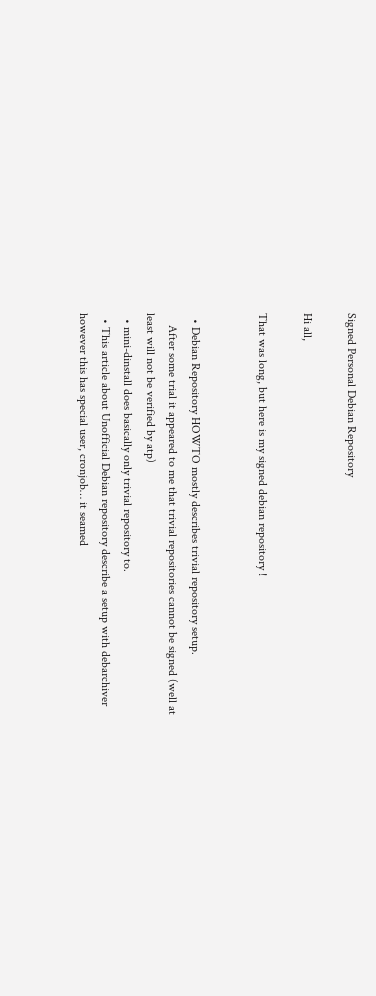Signed Personal Debian Repository

Hi all,

That was long, but here is my signed debian repository !


  • Debian Repository HOWTO mostly describes trivial repository setup.
    After some trial it appeared to me that trivial repositories cannot be signed (well at least will not be verified by atp)
  • mini-dinstall does basically only trivial repository to.
  • This article about Unofficial Debian repository describe a setup with debarchiver however this has special user, cronjob… it seamed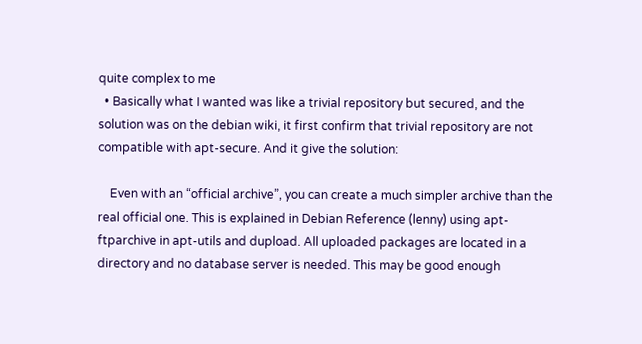quite complex to me
  • Basically what I wanted was like a trivial repository but secured, and the solution was on the debian wiki, it first confirm that trivial repository are not compatible with apt-secure. And it give the solution:

    Even with an “official archive”, you can create a much simpler archive than the real official one. This is explained in Debian Reference (lenny) using apt-ftparchive in apt-utils and dupload. All uploaded packages are located in a directory and no database server is needed. This may be good enough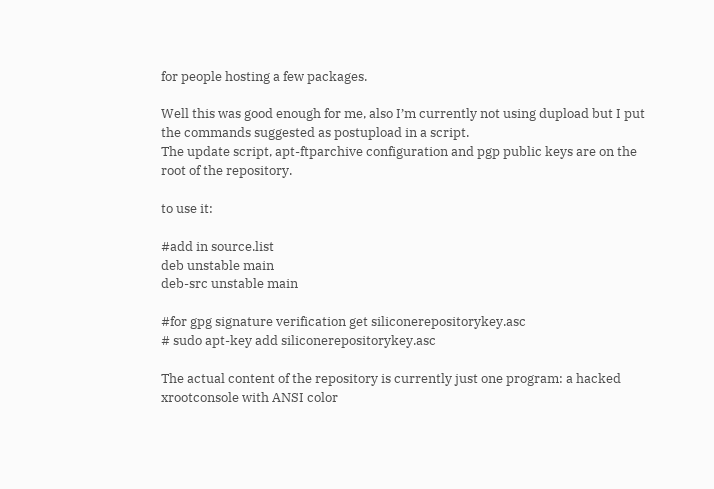for people hosting a few packages.

Well this was good enough for me, also I’m currently not using dupload but I put the commands suggested as postupload in a script.
The update script, apt-ftparchive configuration and pgp public keys are on the root of the repository.

to use it:

#add in source.list
deb unstable main
deb-src unstable main

#for gpg signature verification get siliconerepositorykey.asc
# sudo apt-key add siliconerepositorykey.asc

The actual content of the repository is currently just one program: a hacked xrootconsole with ANSI color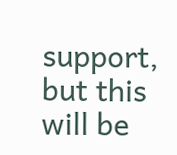support, but this will be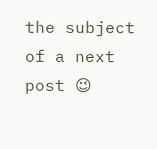the subject of a next post 😉